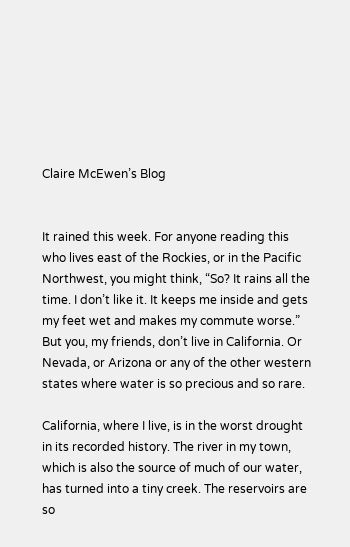Claire McEwen’s Blog


It rained this week. For anyone reading this who lives east of the Rockies, or in the Pacific Northwest, you might think, “So? It rains all the time. I don’t like it. It keeps me inside and gets my feet wet and makes my commute worse.” But you, my friends, don’t live in California. Or Nevada, or Arizona or any of the other western states where water is so precious and so rare.

California, where I live, is in the worst drought in its recorded history. The river in my town, which is also the source of much of our water, has turned into a tiny creek. The reservoirs are so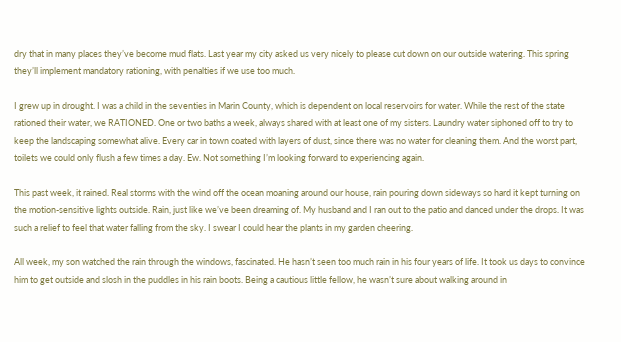dry that in many places they’ve become mud flats. Last year my city asked us very nicely to please cut down on our outside watering. This spring they’ll implement mandatory rationing, with penalties if we use too much.

I grew up in drought. I was a child in the seventies in Marin County, which is dependent on local reservoirs for water. While the rest of the state rationed their water, we RATIONED. One or two baths a week, always shared with at least one of my sisters. Laundry water siphoned off to try to keep the landscaping somewhat alive. Every car in town coated with layers of dust, since there was no water for cleaning them. And the worst part, toilets we could only flush a few times a day. Ew. Not something I’m looking forward to experiencing again.

This past week, it rained. Real storms with the wind off the ocean moaning around our house, rain pouring down sideways so hard it kept turning on the motion-sensitive lights outside. Rain, just like we’ve been dreaming of. My husband and I ran out to the patio and danced under the drops. It was such a relief to feel that water falling from the sky. I swear I could hear the plants in my garden cheering.

All week, my son watched the rain through the windows, fascinated. He hasn’t seen too much rain in his four years of life. It took us days to convince him to get outside and slosh in the puddles in his rain boots. Being a cautious little fellow, he wasn’t sure about walking around in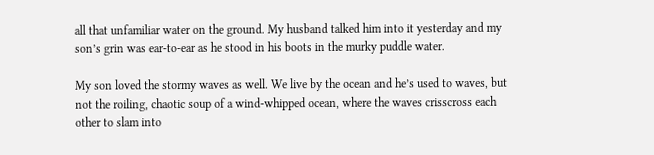all that unfamiliar water on the ground. My husband talked him into it yesterday and my son’s grin was ear-to-ear as he stood in his boots in the murky puddle water.

My son loved the stormy waves as well. We live by the ocean and he’s used to waves, but not the roiling, chaotic soup of a wind-whipped ocean, where the waves crisscross each other to slam into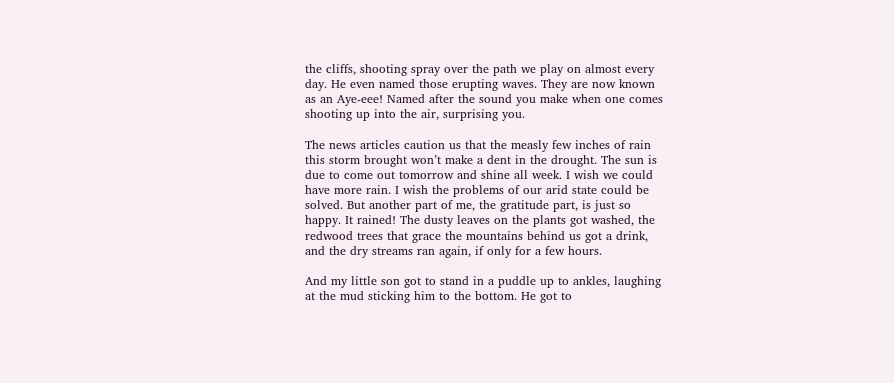the cliffs, shooting spray over the path we play on almost every day. He even named those erupting waves. They are now known as an Aye-eee! Named after the sound you make when one comes shooting up into the air, surprising you.

The news articles caution us that the measly few inches of rain this storm brought won’t make a dent in the drought. The sun is due to come out tomorrow and shine all week. I wish we could have more rain. I wish the problems of our arid state could be solved. But another part of me, the gratitude part, is just so happy. It rained! The dusty leaves on the plants got washed, the redwood trees that grace the mountains behind us got a drink, and the dry streams ran again, if only for a few hours.

And my little son got to stand in a puddle up to ankles, laughing at the mud sticking him to the bottom. He got to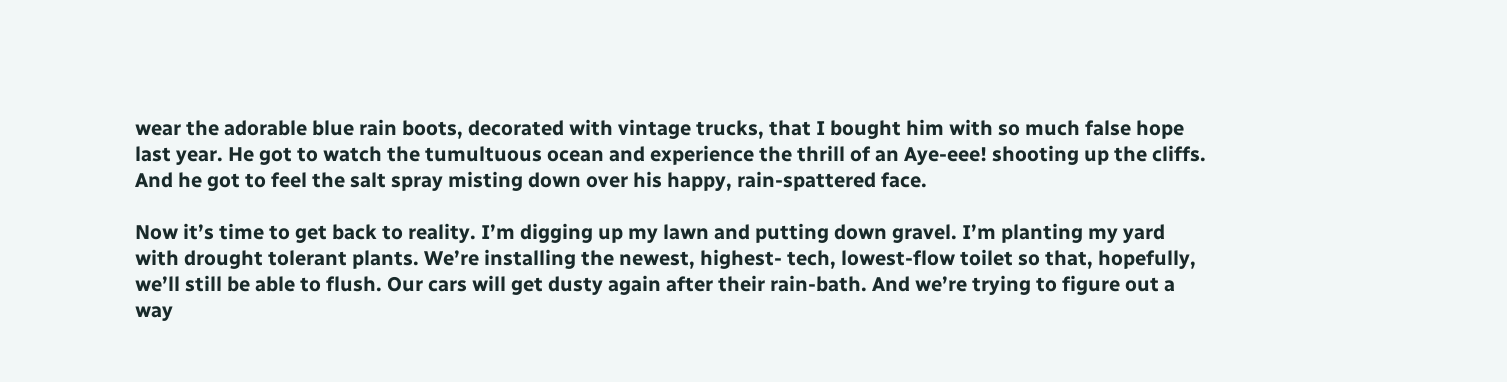wear the adorable blue rain boots, decorated with vintage trucks, that I bought him with so much false hope last year. He got to watch the tumultuous ocean and experience the thrill of an Aye-eee! shooting up the cliffs. And he got to feel the salt spray misting down over his happy, rain-spattered face.

Now it’s time to get back to reality. I’m digging up my lawn and putting down gravel. I’m planting my yard with drought tolerant plants. We’re installing the newest, highest- tech, lowest-flow toilet so that, hopefully, we’ll still be able to flush. Our cars will get dusty again after their rain-bath. And we’re trying to figure out a way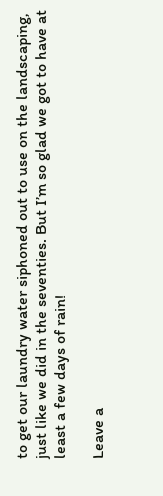to get our laundry water siphoned out to use on the landscaping, just like we did in the seventies. But I’m so glad we got to have at least a few days of rain!

Leave a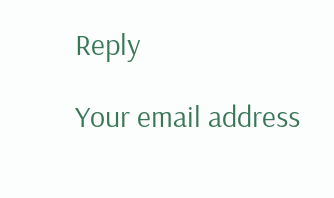Reply

Your email address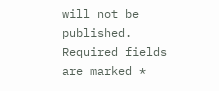will not be published. Required fields are marked *